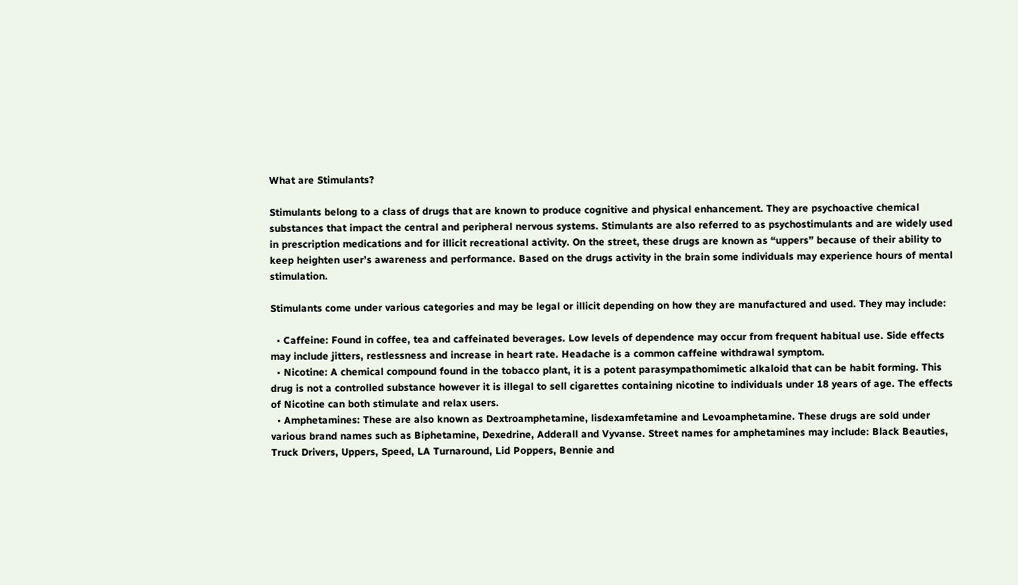What are Stimulants?

Stimulants belong to a class of drugs that are known to produce cognitive and physical enhancement. They are psychoactive chemical substances that impact the central and peripheral nervous systems. Stimulants are also referred to as psychostimulants and are widely used in prescription medications and for illicit recreational activity. On the street, these drugs are known as “uppers” because of their ability to keep heighten user’s awareness and performance. Based on the drugs activity in the brain some individuals may experience hours of mental stimulation.

Stimulants come under various categories and may be legal or illicit depending on how they are manufactured and used. They may include:

  • Caffeine: Found in coffee, tea and caffeinated beverages. Low levels of dependence may occur from frequent habitual use. Side effects may include jitters, restlessness and increase in heart rate. Headache is a common caffeine withdrawal symptom.
  • Nicotine: A chemical compound found in the tobacco plant, it is a potent parasympathomimetic alkaloid that can be habit forming. This drug is not a controlled substance however it is illegal to sell cigarettes containing nicotine to individuals under 18 years of age. The effects of Nicotine can both stimulate and relax users.
  • Amphetamines: These are also known as Dextroamphetamine, lisdexamfetamine and Levoamphetamine. These drugs are sold under various brand names such as Biphetamine, Dexedrine, Adderall and Vyvanse. Street names for amphetamines may include: Black Beauties, Truck Drivers, Uppers, Speed, LA Turnaround, Lid Poppers, Bennie and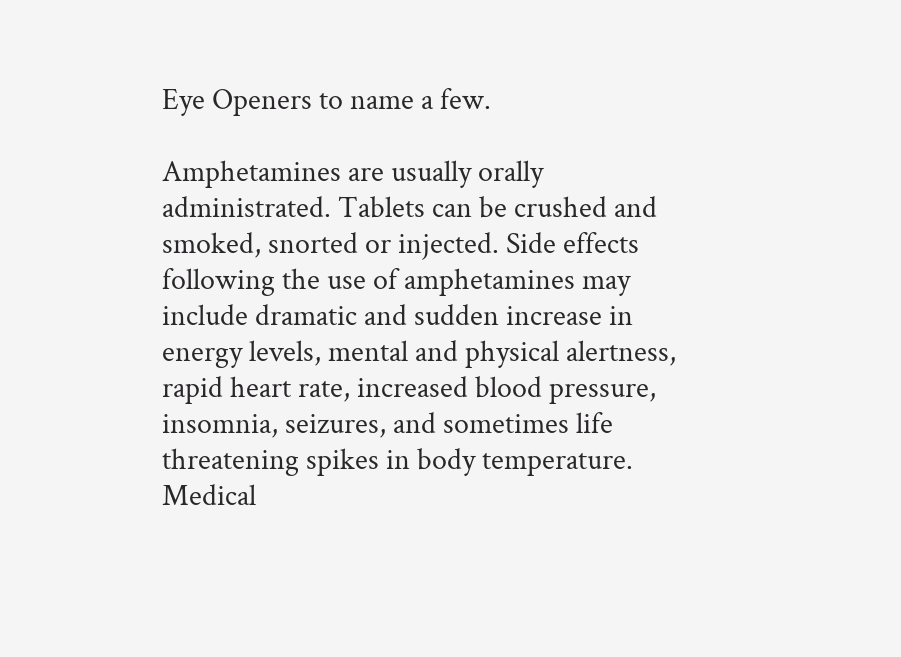Eye Openers to name a few.

Amphetamines are usually orally administrated. Tablets can be crushed and smoked, snorted or injected. Side effects following the use of amphetamines may include dramatic and sudden increase in energy levels, mental and physical alertness, rapid heart rate, increased blood pressure, insomnia, seizures, and sometimes life threatening spikes in body temperature. Medical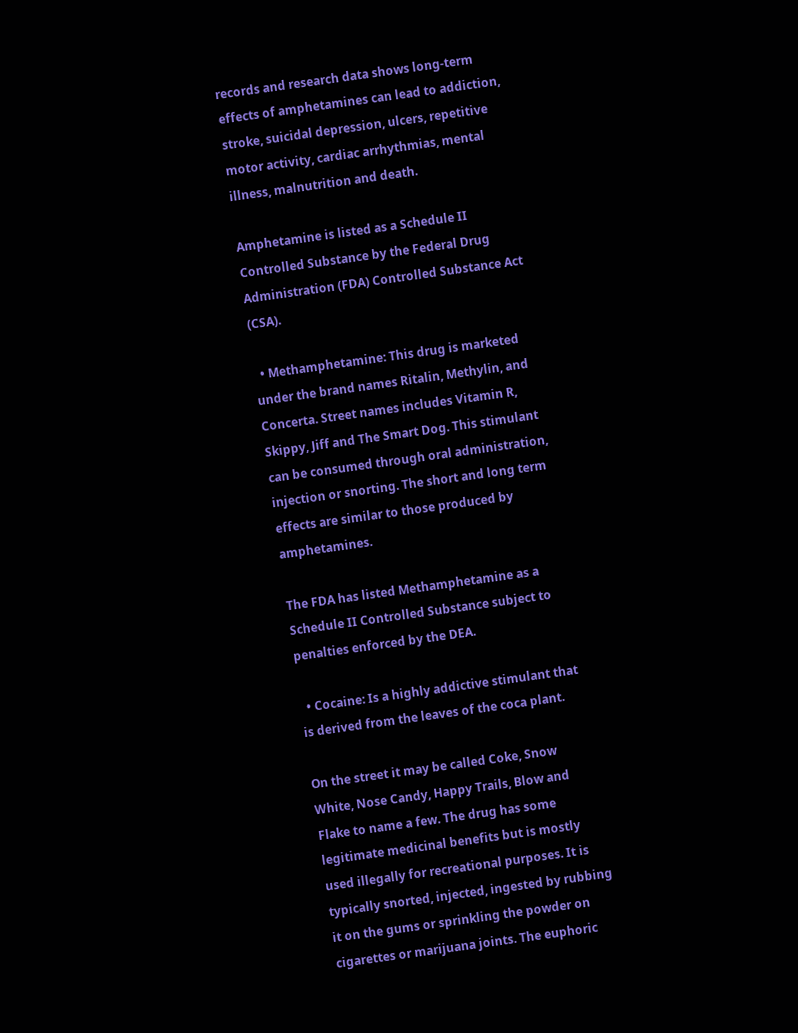records and research data shows long-term effects of amphetamines can lead to addiction, stroke, suicidal depression, ulcers, repetitive motor activity, cardiac arrhythmias, mental illness, malnutrition and death.

Amphetamine is listed as a Schedule II Controlled Substance by the Federal Drug Administration (FDA) Controlled Substance Act (CSA).

  • Methamphetamine: This drug is marketed under the brand names Ritalin, Methylin, and Concerta. Street names includes Vitamin R, Skippy, Jiff and The Smart Dog. This stimulant can be consumed through oral administration, injection or snorting. The short and long term effects are similar to those produced by amphetamines.

The FDA has listed Methamphetamine as a Schedule II Controlled Substance subject to penalties enforced by the DEA.

  • Cocaine: Is a highly addictive stimulant that is derived from the leaves of the coca plant.

On the street it may be called Coke, Snow White, Nose Candy, Happy Trails, Blow and Flake to name a few. The drug has some legitimate medicinal benefits but is mostly used illegally for recreational purposes. It is typically snorted, injected, ingested by rubbing it on the gums or sprinkling the powder on cigarettes or marijuana joints. The euphoric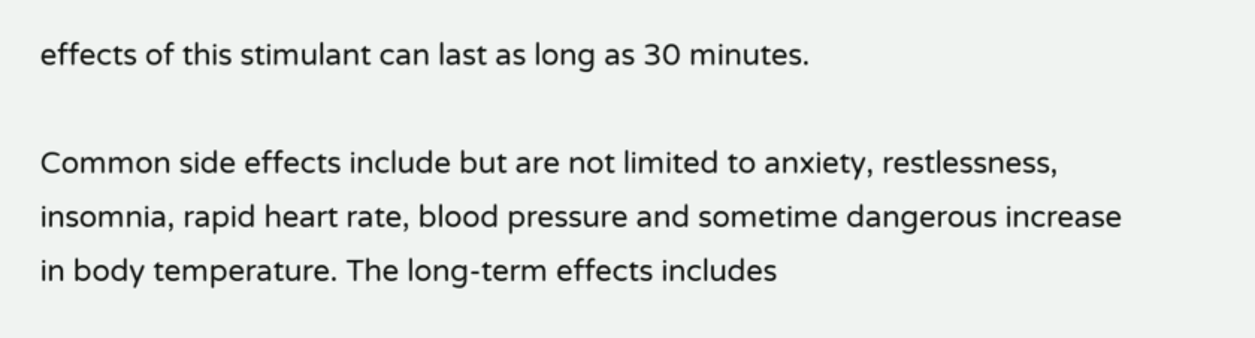effects of this stimulant can last as long as 30 minutes.

Common side effects include but are not limited to anxiety, restlessness, insomnia, rapid heart rate, blood pressure and sometime dangerous increase in body temperature. The long-term effects includes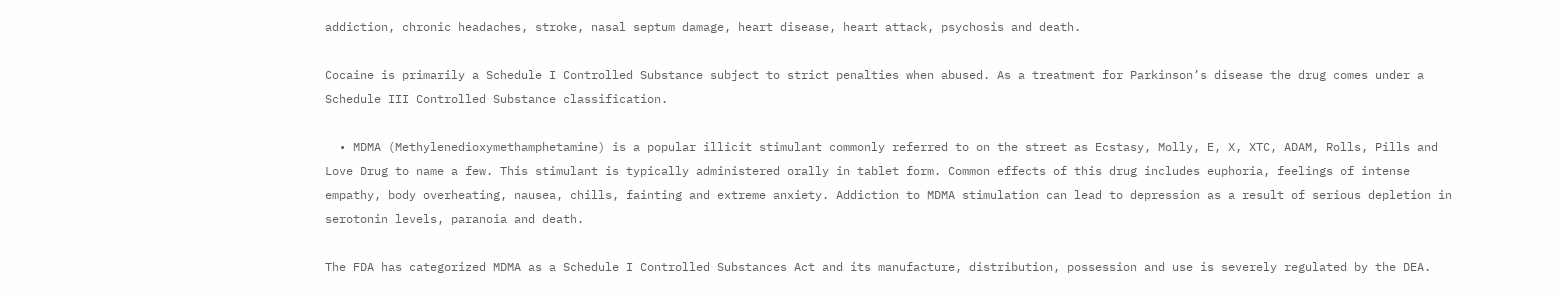addiction, chronic headaches, stroke, nasal septum damage, heart disease, heart attack, psychosis and death.

Cocaine is primarily a Schedule I Controlled Substance subject to strict penalties when abused. As a treatment for Parkinson’s disease the drug comes under a Schedule III Controlled Substance classification.

  • MDMA (Methylenedioxymethamphetamine) is a popular illicit stimulant commonly referred to on the street as Ecstasy, Molly, E, X, XTC, ADAM, Rolls, Pills and Love Drug to name a few. This stimulant is typically administered orally in tablet form. Common effects of this drug includes euphoria, feelings of intense empathy, body overheating, nausea, chills, fainting and extreme anxiety. Addiction to MDMA stimulation can lead to depression as a result of serious depletion in serotonin levels, paranoia and death.

The FDA has categorized MDMA as a Schedule I Controlled Substances Act and its manufacture, distribution, possession and use is severely regulated by the DEA.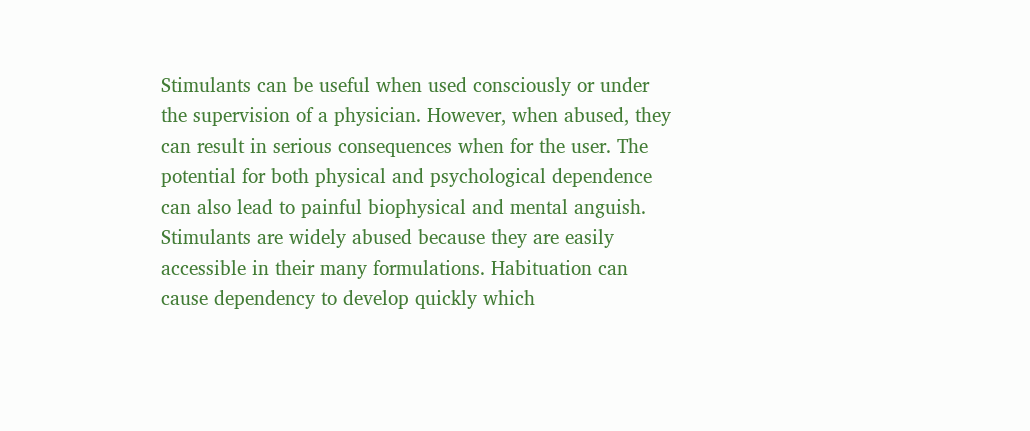Stimulants can be useful when used consciously or under the supervision of a physician. However, when abused, they can result in serious consequences when for the user. The potential for both physical and psychological dependence can also lead to painful biophysical and mental anguish. Stimulants are widely abused because they are easily accessible in their many formulations. Habituation can cause dependency to develop quickly which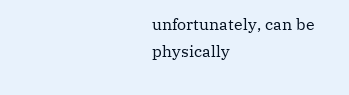unfortunately, can be physically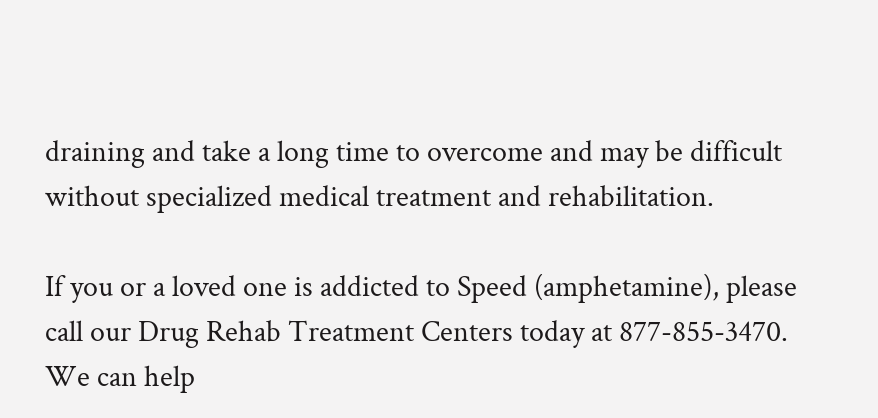draining and take a long time to overcome and may be difficult without specialized medical treatment and rehabilitation.

If you or a loved one is addicted to Speed (amphetamine), please call our Drug Rehab Treatment Centers today at 877-855-3470. We can help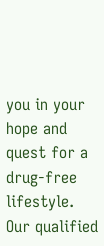you in your hope and quest for a drug-free lifestyle. Our qualified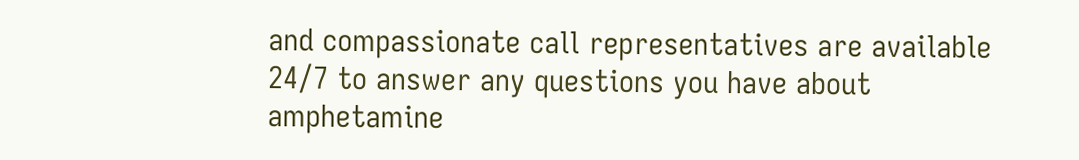and compassionate call representatives are available 24/7 to answer any questions you have about amphetamine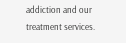addiction and our treatment services.